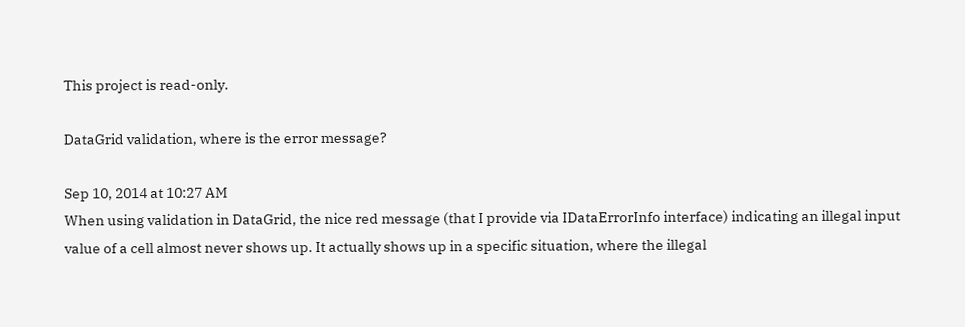This project is read-only.

DataGrid validation, where is the error message?

Sep 10, 2014 at 10:27 AM
When using validation in DataGrid, the nice red message (that I provide via IDataErrorInfo interface) indicating an illegal input value of a cell almost never shows up. It actually shows up in a specific situation, where the illegal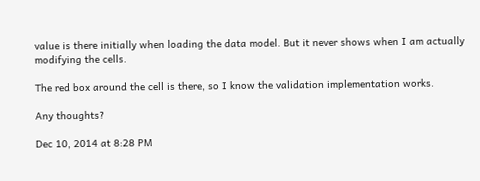value is there initially when loading the data model. But it never shows when I am actually modifying the cells.

The red box around the cell is there, so I know the validation implementation works.

Any thoughts?

Dec 10, 2014 at 8:28 PM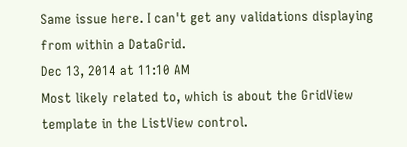Same issue here. I can't get any validations displaying from within a DataGrid.
Dec 13, 2014 at 11:10 AM
Most likely related to, which is about the GridView template in the ListView control.